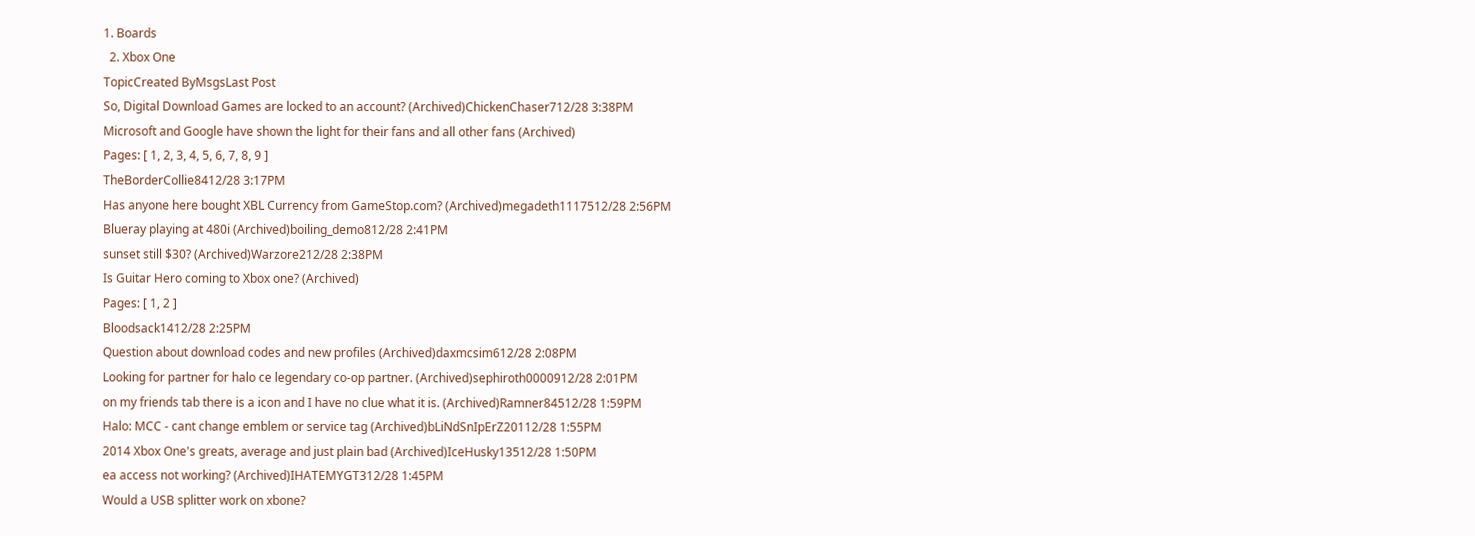1. Boards
  2. Xbox One
TopicCreated ByMsgsLast Post
So, Digital Download Games are locked to an account? (Archived)ChickenChaser712/28 3:38PM
Microsoft and Google have shown the light for their fans and all other fans (Archived)
Pages: [ 1, 2, 3, 4, 5, 6, 7, 8, 9 ]
TheBorderCollie8412/28 3:17PM
Has anyone here bought XBL Currency from GameStop.com? (Archived)megadeth1117512/28 2:56PM
Blueray playing at 480i (Archived)boiling_demo812/28 2:41PM
sunset still $30? (Archived)Warzore212/28 2:38PM
Is Guitar Hero coming to Xbox one? (Archived)
Pages: [ 1, 2 ]
Bloodsack1412/28 2:25PM
Question about download codes and new profiles (Archived)daxmcsim612/28 2:08PM
Looking for partner for halo ce legendary co-op partner. (Archived)sephiroth0000912/28 2:01PM
on my friends tab there is a icon and I have no clue what it is. (Archived)Ramner84512/28 1:59PM
Halo: MCC - cant change emblem or service tag (Archived)bLiNdSnIpErZ20112/28 1:55PM
2014 Xbox One's greats, average and just plain bad (Archived)IceHusky13512/28 1:50PM
ea access not working? (Archived)IHATEMYGT312/28 1:45PM
Would a USB splitter work on xbone?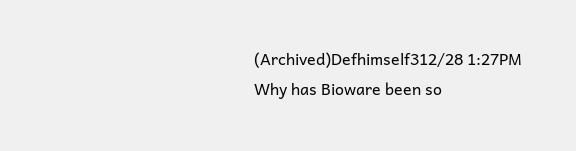(Archived)Defhimself312/28 1:27PM
Why has Bioware been so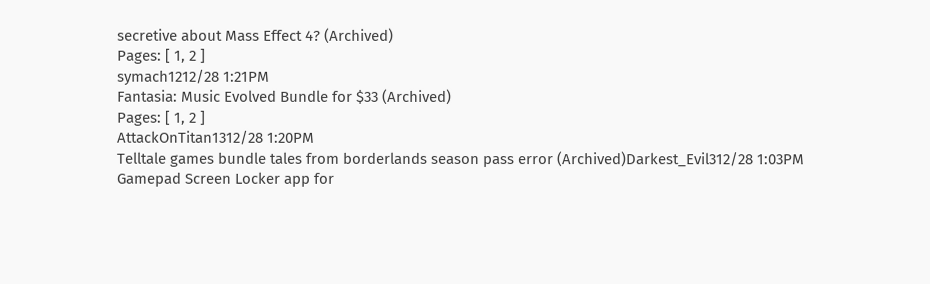secretive about Mass Effect 4? (Archived)
Pages: [ 1, 2 ]
symach1212/28 1:21PM
Fantasia: Music Evolved Bundle for $33 (Archived)
Pages: [ 1, 2 ]
AttackOnTitan1312/28 1:20PM
Telltale games bundle tales from borderlands season pass error (Archived)Darkest_Evil312/28 1:03PM
Gamepad Screen Locker app for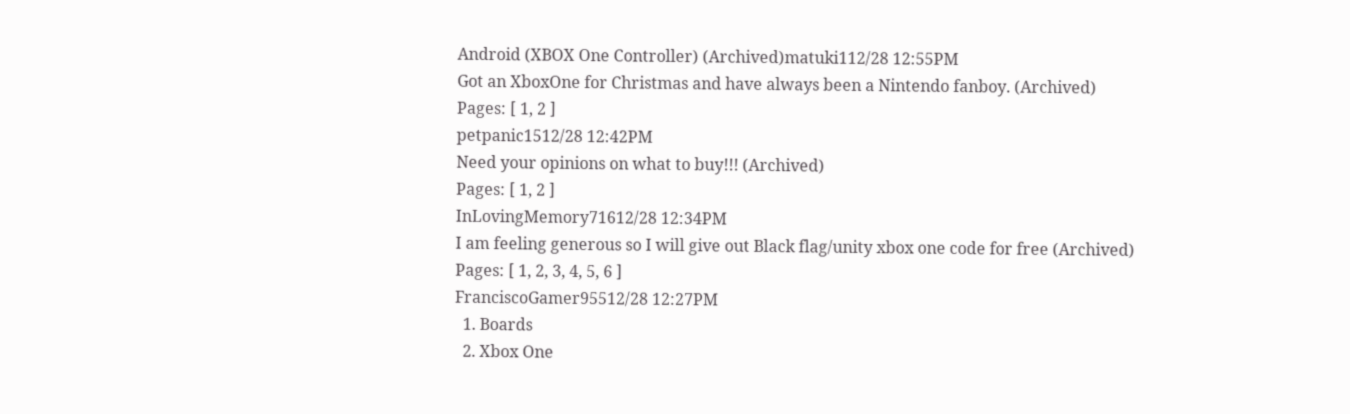Android (XBOX One Controller) (Archived)matuki112/28 12:55PM
Got an XboxOne for Christmas and have always been a Nintendo fanboy. (Archived)
Pages: [ 1, 2 ]
petpanic1512/28 12:42PM
Need your opinions on what to buy!!! (Archived)
Pages: [ 1, 2 ]
InLovingMemory71612/28 12:34PM
I am feeling generous so I will give out Black flag/unity xbox one code for free (Archived)
Pages: [ 1, 2, 3, 4, 5, 6 ]
FranciscoGamer95512/28 12:27PM
  1. Boards
  2. Xbox One